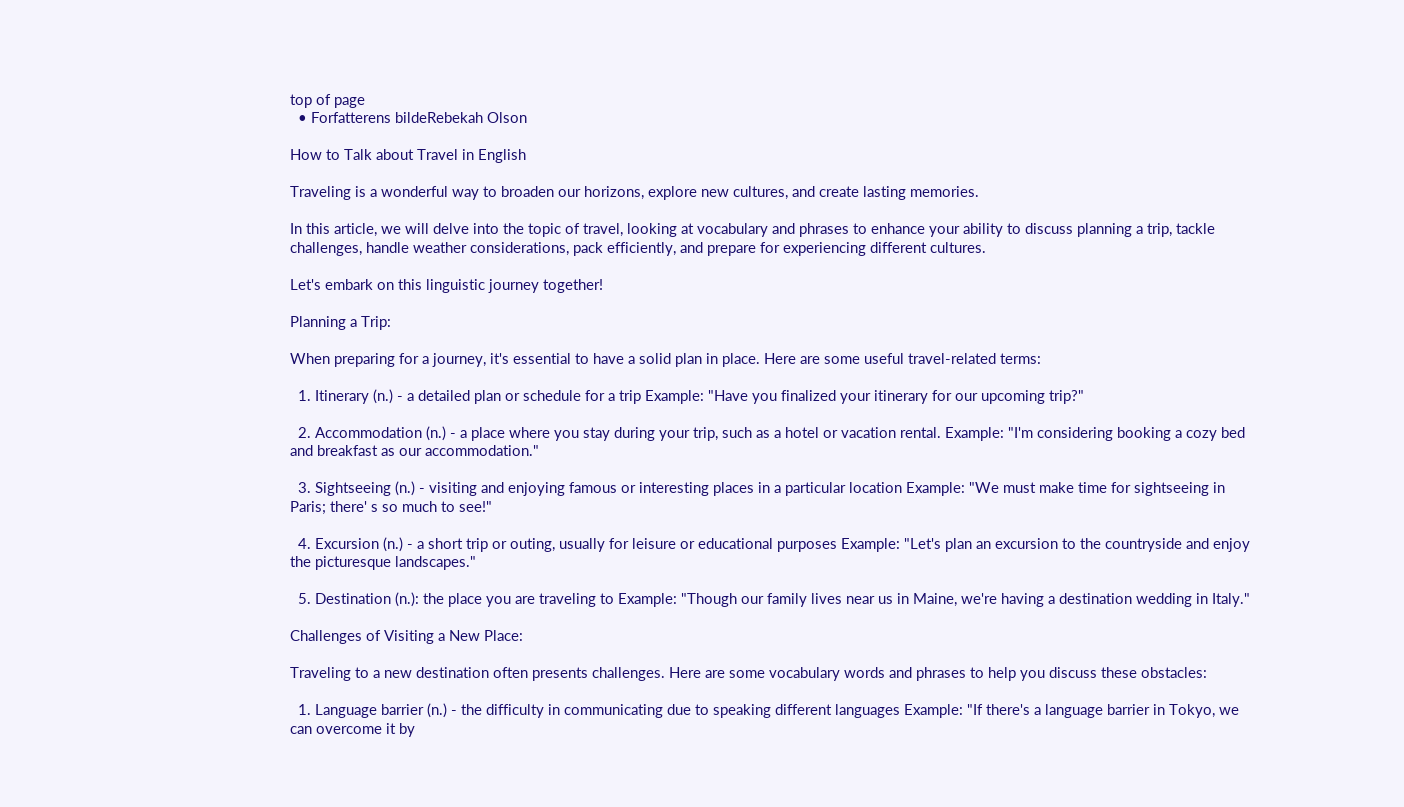top of page
  • Forfatterens bildeRebekah Olson

How to Talk about Travel in English

Traveling is a wonderful way to broaden our horizons, explore new cultures, and create lasting memories.

In this article, we will delve into the topic of travel, looking at vocabulary and phrases to enhance your ability to discuss planning a trip, tackle challenges, handle weather considerations, pack efficiently, and prepare for experiencing different cultures.

Let's embark on this linguistic journey together!

Planning a Trip:

When preparing for a journey, it's essential to have a solid plan in place. Here are some useful travel-related terms:

  1. Itinerary (n.) - a detailed plan or schedule for a trip Example: "Have you finalized your itinerary for our upcoming trip?"

  2. Accommodation (n.) - a place where you stay during your trip, such as a hotel or vacation rental. Example: "I'm considering booking a cozy bed and breakfast as our accommodation."

  3. Sightseeing (n.) - visiting and enjoying famous or interesting places in a particular location Example: "We must make time for sightseeing in Paris; there' s so much to see!"

  4. Excursion (n.) - a short trip or outing, usually for leisure or educational purposes Example: "Let's plan an excursion to the countryside and enjoy the picturesque landscapes."

  5. Destination (n.): the place you are traveling to Example: "Though our family lives near us in Maine, we're having a destination wedding in Italy."

Challenges of Visiting a New Place:

Traveling to a new destination often presents challenges. Here are some vocabulary words and phrases to help you discuss these obstacles:

  1. Language barrier (n.) - the difficulty in communicating due to speaking different languages Example: "If there's a language barrier in Tokyo, we can overcome it by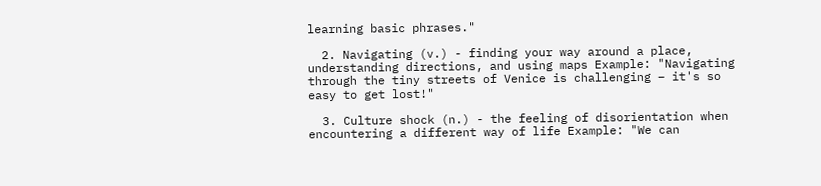learning basic phrases."

  2. Navigating (v.) - finding your way around a place, understanding directions, and using maps Example: "Navigating through the tiny streets of Venice is challenging – it's so easy to get lost!"

  3. Culture shock (n.) - the feeling of disorientation when encountering a different way of life Example: "We can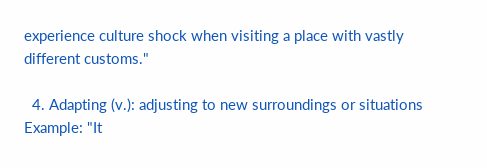experience culture shock when visiting a place with vastly different customs."

  4. Adapting (v.): adjusting to new surroundings or situations Example: "It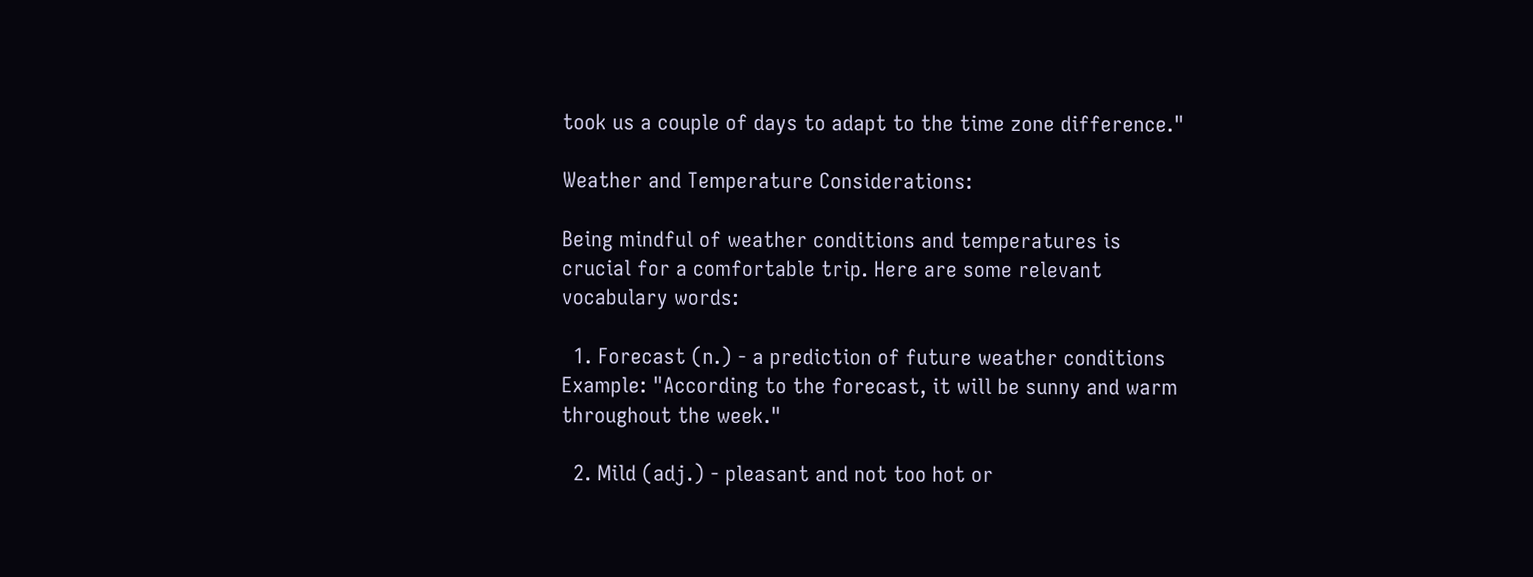took us a couple of days to adapt to the time zone difference."

Weather and Temperature Considerations:

Being mindful of weather conditions and temperatures is crucial for a comfortable trip. Here are some relevant vocabulary words:

  1. Forecast (n.) - a prediction of future weather conditions Example: "According to the forecast, it will be sunny and warm throughout the week."

  2. Mild (adj.) - pleasant and not too hot or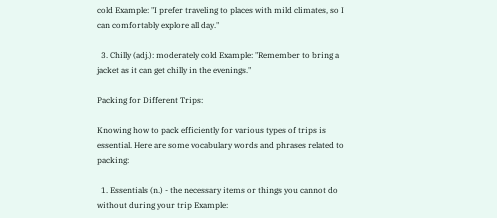cold Example: "I prefer traveling to places with mild climates, so I can comfortably explore all day."

  3. Chilly (adj.): moderately cold Example: "Remember to bring a jacket as it can get chilly in the evenings."

Packing for Different Trips:

Knowing how to pack efficiently for various types of trips is essential. Here are some vocabulary words and phrases related to packing:

  1. Essentials (n.) - the necessary items or things you cannot do without during your trip Example: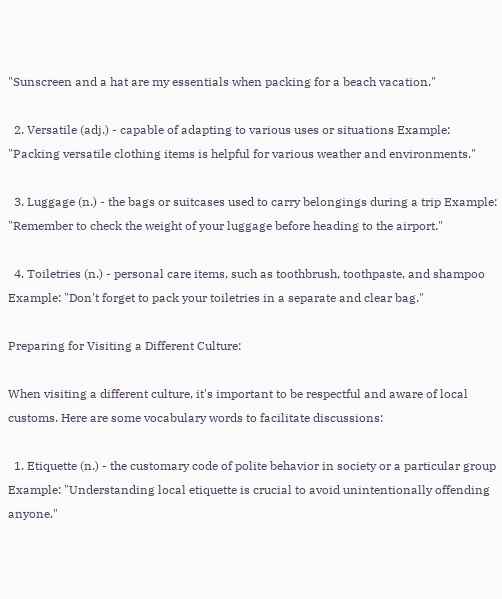"Sunscreen and a hat are my essentials when packing for a beach vacation."

  2. Versatile (adj.) - capable of adapting to various uses or situations Example: "Packing versatile clothing items is helpful for various weather and environments."

  3. Luggage (n.) - the bags or suitcases used to carry belongings during a trip Example: "Remember to check the weight of your luggage before heading to the airport."

  4. Toiletries (n.) - personal care items, such as toothbrush, toothpaste, and shampoo Example: "Don't forget to pack your toiletries in a separate and clear bag."

Preparing for Visiting a Different Culture:

When visiting a different culture, it's important to be respectful and aware of local customs. Here are some vocabulary words to facilitate discussions:

  1. Etiquette (n.) - the customary code of polite behavior in society or a particular group Example: "Understanding local etiquette is crucial to avoid unintentionally offending anyone."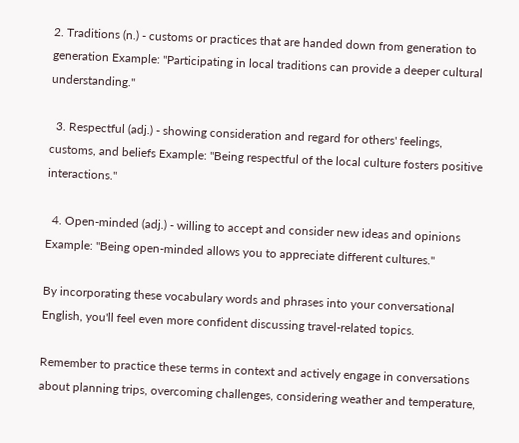2. Traditions (n.) - customs or practices that are handed down from generation to generation Example: "Participating in local traditions can provide a deeper cultural understanding."

  3. Respectful (adj.) - showing consideration and regard for others' feelings, customs, and beliefs Example: "Being respectful of the local culture fosters positive interactions."

  4. Open-minded (adj.) - willing to accept and consider new ideas and opinions Example: "Being open-minded allows you to appreciate different cultures."

By incorporating these vocabulary words and phrases into your conversational English, you'll feel even more confident discussing travel-related topics.

Remember to practice these terms in context and actively engage in conversations about planning trips, overcoming challenges, considering weather and temperature,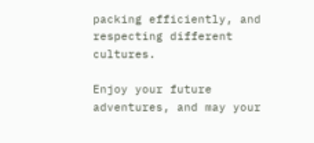packing efficiently, and respecting different cultures.

Enjoy your future adventures, and may your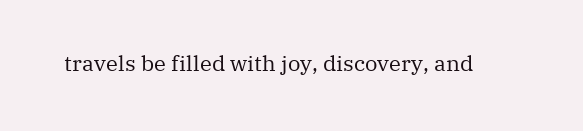travels be filled with joy, discovery, and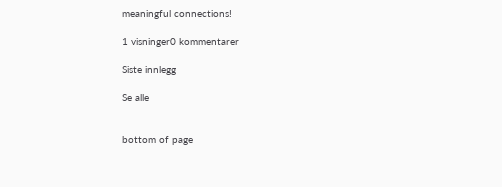meaningful connections!

1 visninger0 kommentarer

Siste innlegg

Se alle


bottom of page